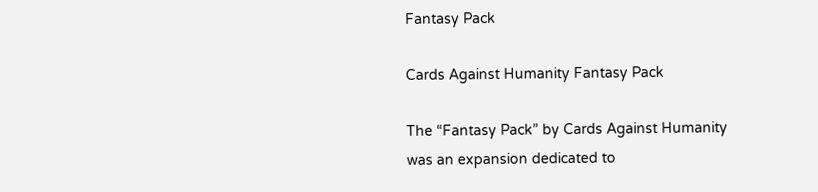Fantasy Pack

Cards Against Humanity Fantasy Pack

The “Fantasy Pack” by Cards Against Humanity was an expansion dedicated to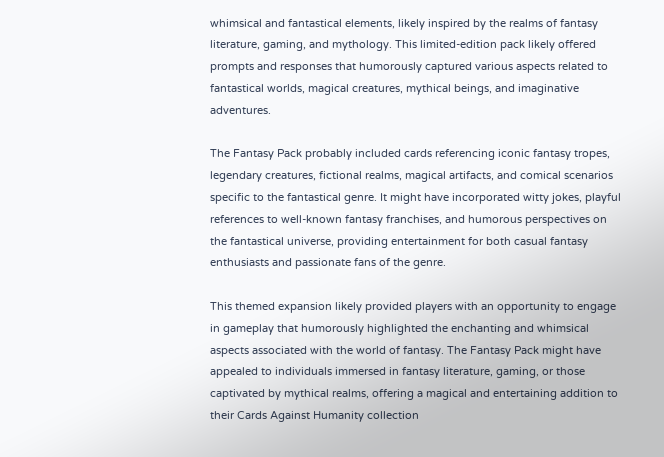whimsical and fantastical elements, likely inspired by the realms of fantasy literature, gaming, and mythology. This limited-edition pack likely offered prompts and responses that humorously captured various aspects related to fantastical worlds, magical creatures, mythical beings, and imaginative adventures.

The Fantasy Pack probably included cards referencing iconic fantasy tropes, legendary creatures, fictional realms, magical artifacts, and comical scenarios specific to the fantastical genre. It might have incorporated witty jokes, playful references to well-known fantasy franchises, and humorous perspectives on the fantastical universe, providing entertainment for both casual fantasy enthusiasts and passionate fans of the genre.

This themed expansion likely provided players with an opportunity to engage in gameplay that humorously highlighted the enchanting and whimsical aspects associated with the world of fantasy. The Fantasy Pack might have appealed to individuals immersed in fantasy literature, gaming, or those captivated by mythical realms, offering a magical and entertaining addition to their Cards Against Humanity collection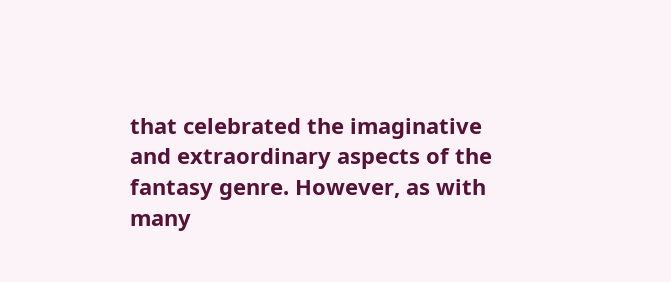that celebrated the imaginative and extraordinary aspects of the fantasy genre. However, as with many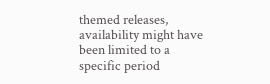themed releases, availability might have been limited to a specific period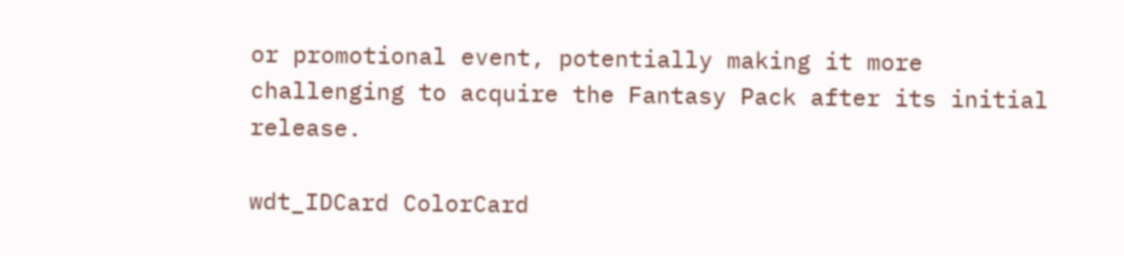or promotional event, potentially making it more challenging to acquire the Fantasy Pack after its initial release.

wdt_IDCard ColorCard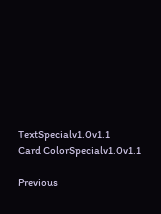TextSpecialv1.0v1.1
Card ColorSpecialv1.0v1.1

Previous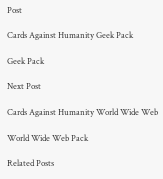Post

Cards Against Humanity Geek Pack

Geek Pack

Next Post

Cards Against Humanity World Wide Web

World Wide Web Pack

Related Posts